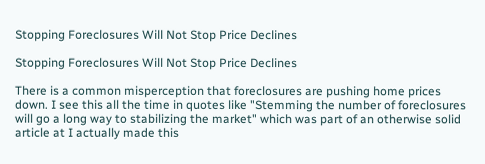Stopping Foreclosures Will Not Stop Price Declines

Stopping Foreclosures Will Not Stop Price Declines

There is a common misperception that foreclosures are pushing home prices down. I see this all the time in quotes like "Stemming the number of foreclosures will go a long way to stabilizing the market" which was part of an otherwise solid article at I actually made this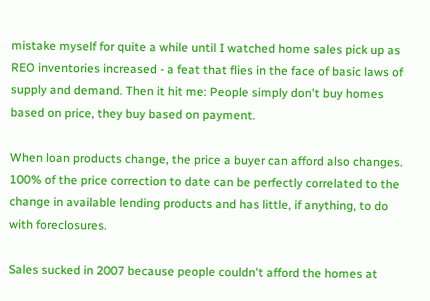mistake myself for quite a while until I watched home sales pick up as REO inventories increased - a feat that flies in the face of basic laws of supply and demand. Then it hit me: People simply don't buy homes based on price, they buy based on payment.

When loan products change, the price a buyer can afford also changes. 100% of the price correction to date can be perfectly correlated to the change in available lending products and has little, if anything, to do with foreclosures.

Sales sucked in 2007 because people couldn't afford the homes at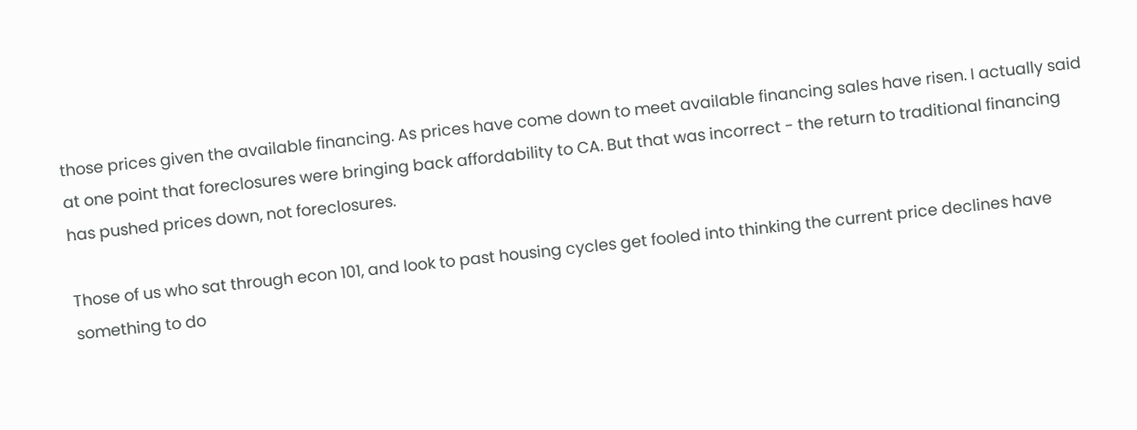those prices given the available financing. As prices have come down to meet available financing sales have risen. I actually said at one point that foreclosures were bringing back affordability to CA. But that was incorrect - the return to traditional financing has pushed prices down, not foreclosures.

Those of us who sat through econ 101, and look to past housing cycles get fooled into thinking the current price declines have something to do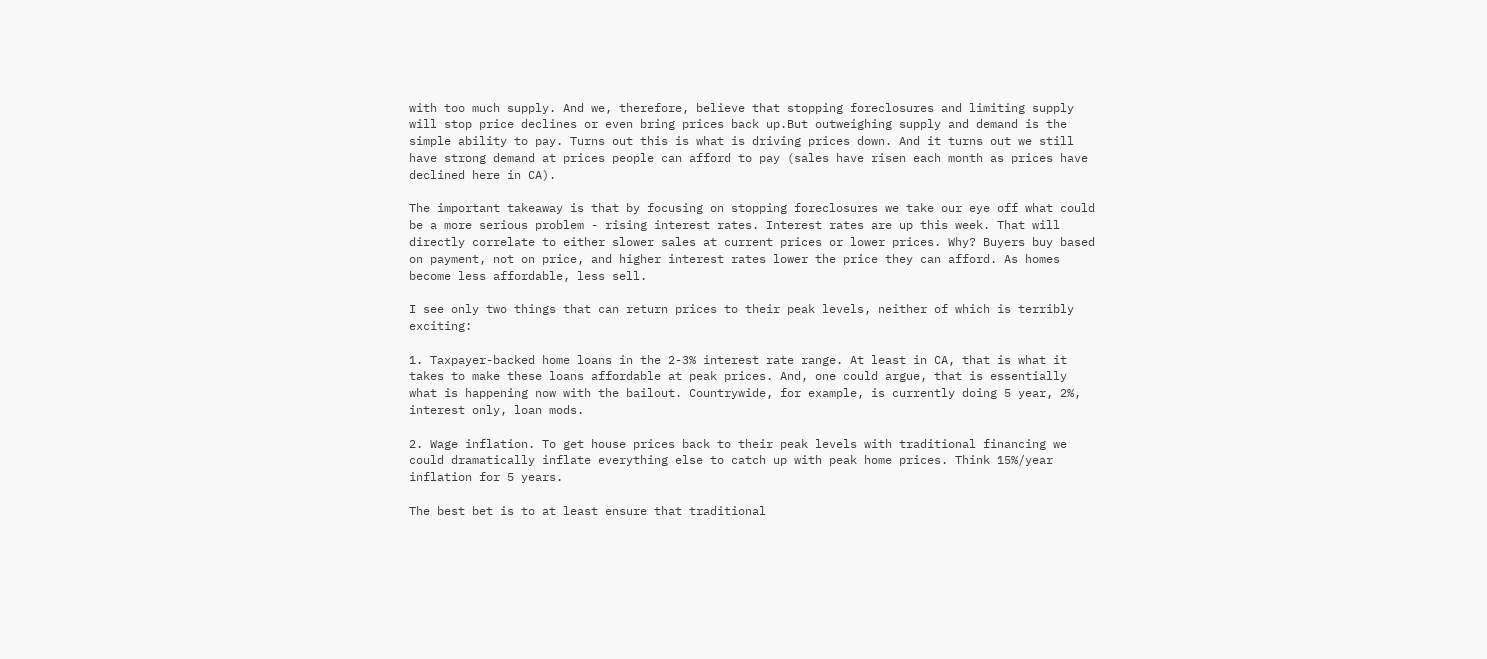with too much supply. And we, therefore, believe that stopping foreclosures and limiting supply will stop price declines or even bring prices back up.But outweighing supply and demand is the simple ability to pay. Turns out this is what is driving prices down. And it turns out we still have strong demand at prices people can afford to pay (sales have risen each month as prices have declined here in CA).

The important takeaway is that by focusing on stopping foreclosures we take our eye off what could be a more serious problem - rising interest rates. Interest rates are up this week. That will directly correlate to either slower sales at current prices or lower prices. Why? Buyers buy based on payment, not on price, and higher interest rates lower the price they can afford. As homes become less affordable, less sell.

I see only two things that can return prices to their peak levels, neither of which is terribly exciting:

1. Taxpayer-backed home loans in the 2-3% interest rate range. At least in CA, that is what it takes to make these loans affordable at peak prices. And, one could argue, that is essentially what is happening now with the bailout. Countrywide, for example, is currently doing 5 year, 2%, interest only, loan mods.

2. Wage inflation. To get house prices back to their peak levels with traditional financing we could dramatically inflate everything else to catch up with peak home prices. Think 15%/year inflation for 5 years.

The best bet is to at least ensure that traditional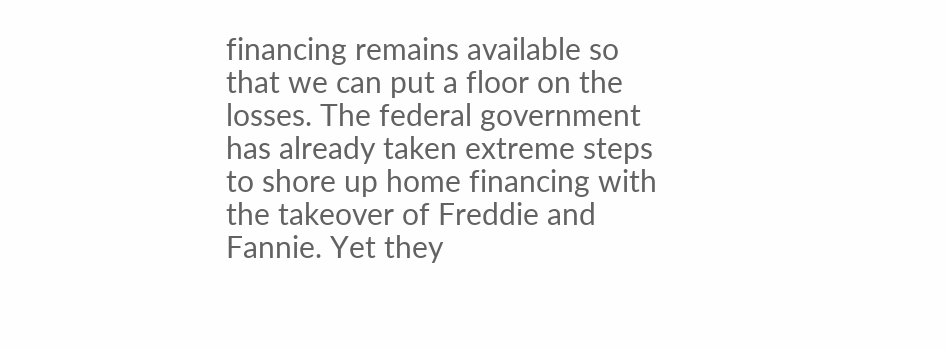financing remains available so that we can put a floor on the losses. The federal government has already taken extreme steps to shore up home financing with the takeover of Freddie and Fannie. Yet they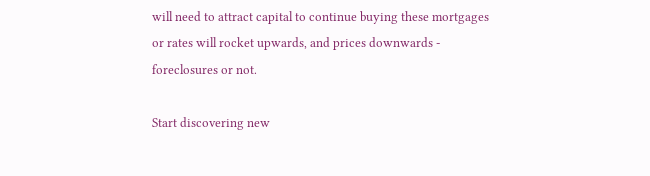will need to attract capital to continue buying these mortgages or rates will rocket upwards, and prices downwards - foreclosures or not.

Start discovering new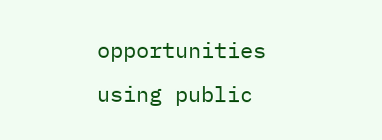opportunities using public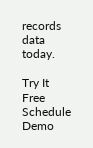records data today.

Try It Free Schedule Demo